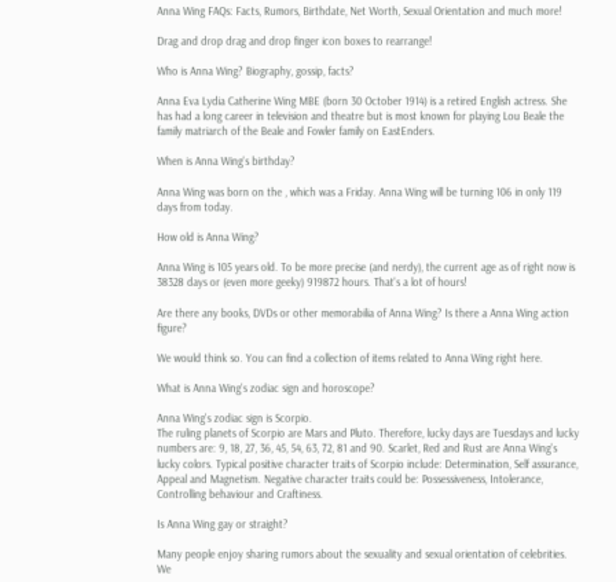Anna Wing FAQs: Facts, Rumors, Birthdate, Net Worth, Sexual Orientation and much more!

Drag and drop drag and drop finger icon boxes to rearrange!

Who is Anna Wing? Biography, gossip, facts?

Anna Eva Lydia Catherine Wing MBE (born 30 October 1914) is a retired English actress. She has had a long career in television and theatre but is most known for playing Lou Beale the family matriarch of the Beale and Fowler family on EastEnders.

When is Anna Wing's birthday?

Anna Wing was born on the , which was a Friday. Anna Wing will be turning 106 in only 119 days from today.

How old is Anna Wing?

Anna Wing is 105 years old. To be more precise (and nerdy), the current age as of right now is 38328 days or (even more geeky) 919872 hours. That's a lot of hours!

Are there any books, DVDs or other memorabilia of Anna Wing? Is there a Anna Wing action figure?

We would think so. You can find a collection of items related to Anna Wing right here.

What is Anna Wing's zodiac sign and horoscope?

Anna Wing's zodiac sign is Scorpio.
The ruling planets of Scorpio are Mars and Pluto. Therefore, lucky days are Tuesdays and lucky numbers are: 9, 18, 27, 36, 45, 54, 63, 72, 81 and 90. Scarlet, Red and Rust are Anna Wing's lucky colors. Typical positive character traits of Scorpio include: Determination, Self assurance, Appeal and Magnetism. Negative character traits could be: Possessiveness, Intolerance, Controlling behaviour and Craftiness.

Is Anna Wing gay or straight?

Many people enjoy sharing rumors about the sexuality and sexual orientation of celebrities. We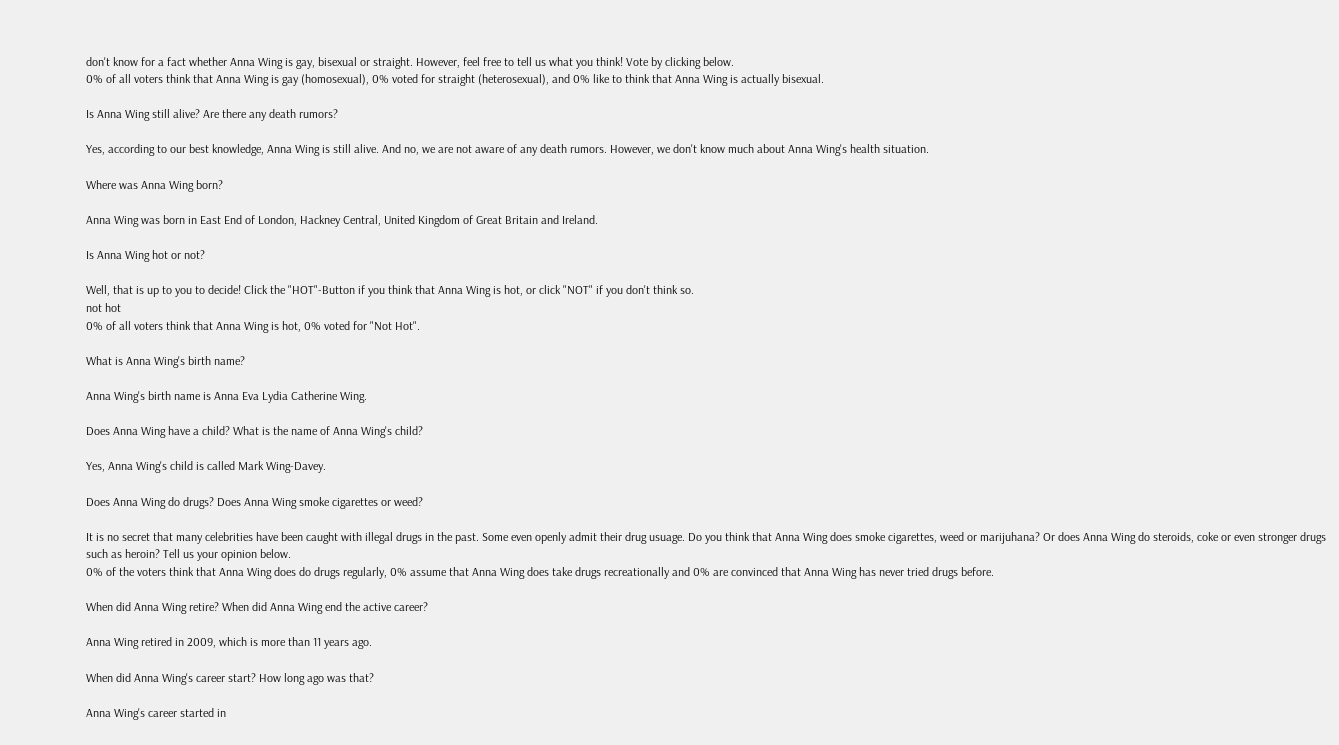don't know for a fact whether Anna Wing is gay, bisexual or straight. However, feel free to tell us what you think! Vote by clicking below.
0% of all voters think that Anna Wing is gay (homosexual), 0% voted for straight (heterosexual), and 0% like to think that Anna Wing is actually bisexual.

Is Anna Wing still alive? Are there any death rumors?

Yes, according to our best knowledge, Anna Wing is still alive. And no, we are not aware of any death rumors. However, we don't know much about Anna Wing's health situation.

Where was Anna Wing born?

Anna Wing was born in East End of London, Hackney Central, United Kingdom of Great Britain and Ireland.

Is Anna Wing hot or not?

Well, that is up to you to decide! Click the "HOT"-Button if you think that Anna Wing is hot, or click "NOT" if you don't think so.
not hot
0% of all voters think that Anna Wing is hot, 0% voted for "Not Hot".

What is Anna Wing's birth name?

Anna Wing's birth name is Anna Eva Lydia Catherine Wing.

Does Anna Wing have a child? What is the name of Anna Wing's child?

Yes, Anna Wing's child is called Mark Wing-Davey.

Does Anna Wing do drugs? Does Anna Wing smoke cigarettes or weed?

It is no secret that many celebrities have been caught with illegal drugs in the past. Some even openly admit their drug usuage. Do you think that Anna Wing does smoke cigarettes, weed or marijuhana? Or does Anna Wing do steroids, coke or even stronger drugs such as heroin? Tell us your opinion below.
0% of the voters think that Anna Wing does do drugs regularly, 0% assume that Anna Wing does take drugs recreationally and 0% are convinced that Anna Wing has never tried drugs before.

When did Anna Wing retire? When did Anna Wing end the active career?

Anna Wing retired in 2009, which is more than 11 years ago.

When did Anna Wing's career start? How long ago was that?

Anna Wing's career started in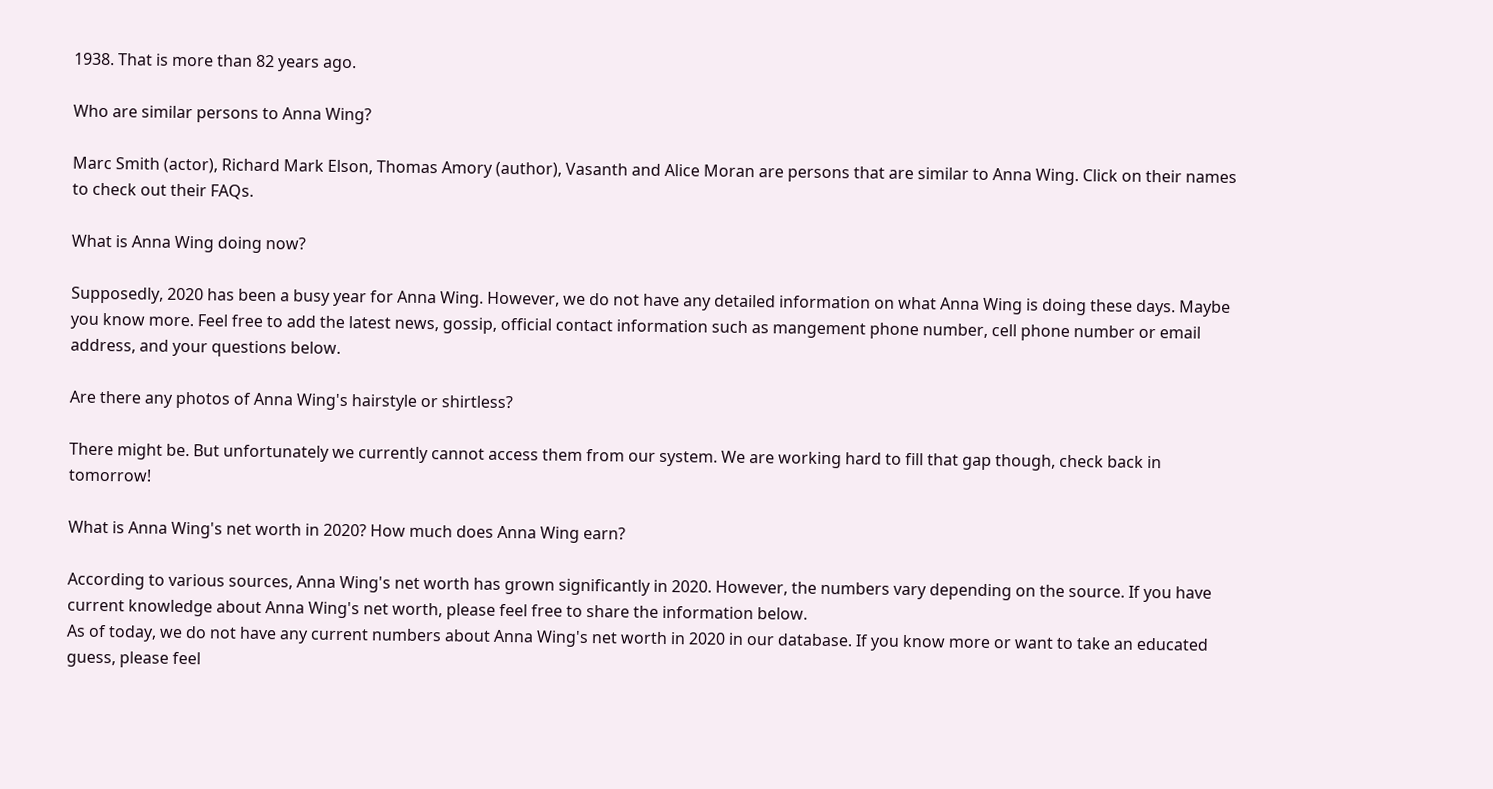1938. That is more than 82 years ago.

Who are similar persons to Anna Wing?

Marc Smith (actor), Richard Mark Elson, Thomas Amory (author), Vasanth and Alice Moran are persons that are similar to Anna Wing. Click on their names to check out their FAQs.

What is Anna Wing doing now?

Supposedly, 2020 has been a busy year for Anna Wing. However, we do not have any detailed information on what Anna Wing is doing these days. Maybe you know more. Feel free to add the latest news, gossip, official contact information such as mangement phone number, cell phone number or email address, and your questions below.

Are there any photos of Anna Wing's hairstyle or shirtless?

There might be. But unfortunately we currently cannot access them from our system. We are working hard to fill that gap though, check back in tomorrow!

What is Anna Wing's net worth in 2020? How much does Anna Wing earn?

According to various sources, Anna Wing's net worth has grown significantly in 2020. However, the numbers vary depending on the source. If you have current knowledge about Anna Wing's net worth, please feel free to share the information below.
As of today, we do not have any current numbers about Anna Wing's net worth in 2020 in our database. If you know more or want to take an educated guess, please feel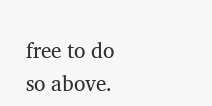free to do so above.